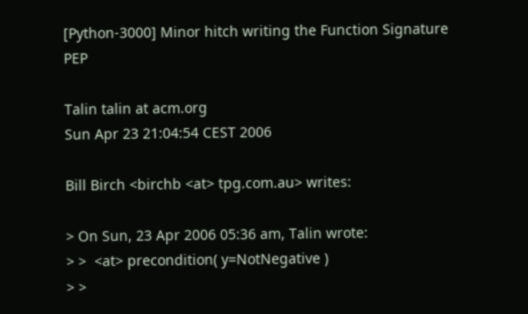[Python-3000] Minor hitch writing the Function Signature PEP

Talin talin at acm.org
Sun Apr 23 21:04:54 CEST 2006

Bill Birch <birchb <at> tpg.com.au> writes:

> On Sun, 23 Apr 2006 05:36 am, Talin wrote:
> >  <at> precondition( y=NotNegative )
> >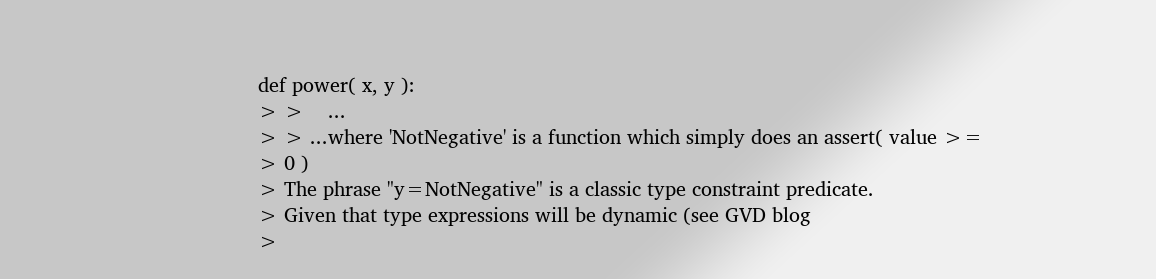def power( x, y ):
> >    ...
> > ...where 'NotNegative' is a function which simply does an assert( value >=
> 0 )
> The phrase "y=NotNegative" is a classic type constraint predicate.
> Given that type expressions will be dynamic (see GVD blog
>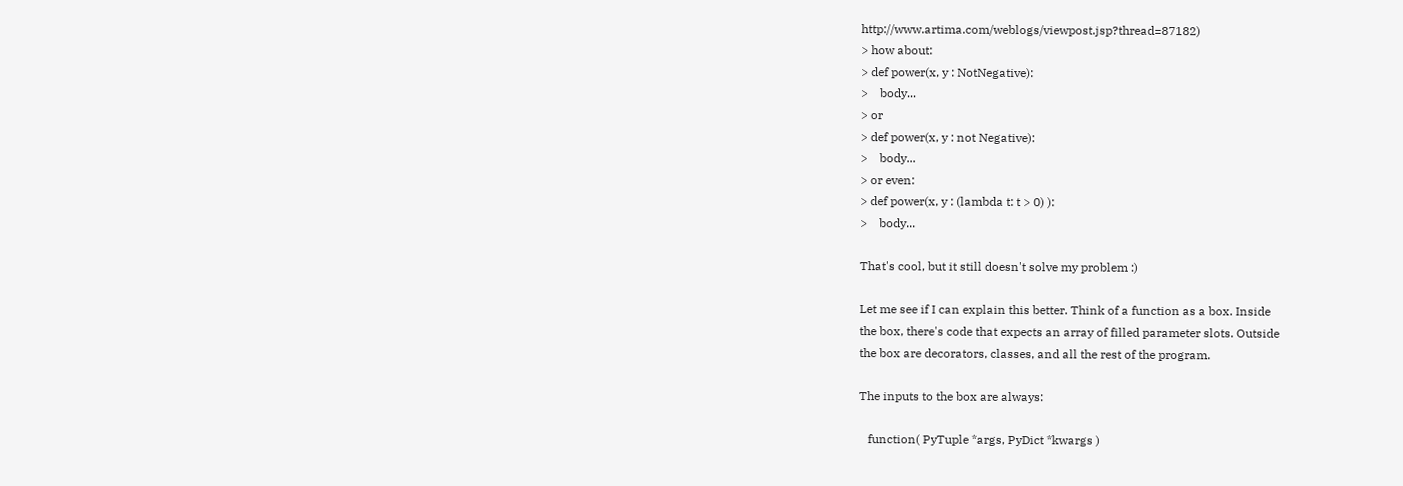http://www.artima.com/weblogs/viewpost.jsp?thread=87182)
> how about:
> def power(x, y : NotNegative):
>    body...
> or
> def power(x, y : not Negative):
>    body...
> or even:
> def power(x, y : (lambda t: t > 0) ):
>    body...

That's cool, but it still doesn't solve my problem :)

Let me see if I can explain this better. Think of a function as a box. Inside
the box, there's code that expects an array of filled parameter slots. Outside
the box are decorators, classes, and all the rest of the program.

The inputs to the box are always:

   function( PyTuple *args, PyDict *kwargs )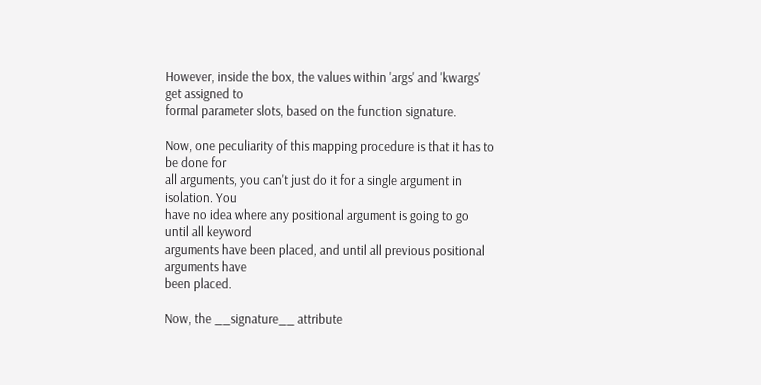However, inside the box, the values within 'args' and 'kwargs' get assigned to
formal parameter slots, based on the function signature.

Now, one peculiarity of this mapping procedure is that it has to be done for
all arguments, you can't just do it for a single argument in isolation. You
have no idea where any positional argument is going to go until all keyword
arguments have been placed, and until all previous positional arguments have
been placed.

Now, the __signature__ attribute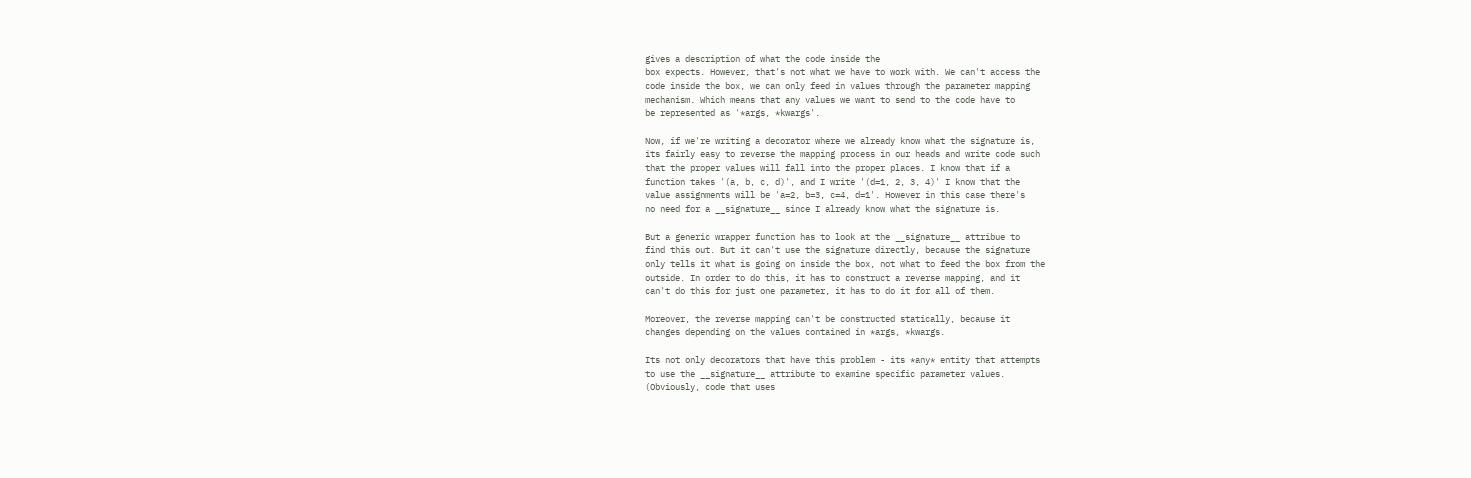gives a description of what the code inside the
box expects. However, that's not what we have to work with. We can't access the
code inside the box, we can only feed in values through the parameter mapping
mechanism. Which means that any values we want to send to the code have to
be represented as '*args, *kwargs'.

Now, if we're writing a decorator where we already know what the signature is,
its fairly easy to reverse the mapping process in our heads and write code such
that the proper values will fall into the proper places. I know that if a
function takes '(a, b, c, d)', and I write '(d=1, 2, 3, 4)' I know that the
value assignments will be 'a=2, b=3, c=4, d=1'. However in this case there's
no need for a __signature__ since I already know what the signature is.

But a generic wrapper function has to look at the __signature__ attribue to
find this out. But it can't use the signature directly, because the signature
only tells it what is going on inside the box, not what to feed the box from the
outside. In order to do this, it has to construct a reverse mapping, and it
can't do this for just one parameter, it has to do it for all of them.

Moreover, the reverse mapping can't be constructed statically, because it
changes depending on the values contained in *args, *kwargs.

Its not only decorators that have this problem - its *any* entity that attempts
to use the __signature__ attribute to examine specific parameter values.
(Obviously, code that uses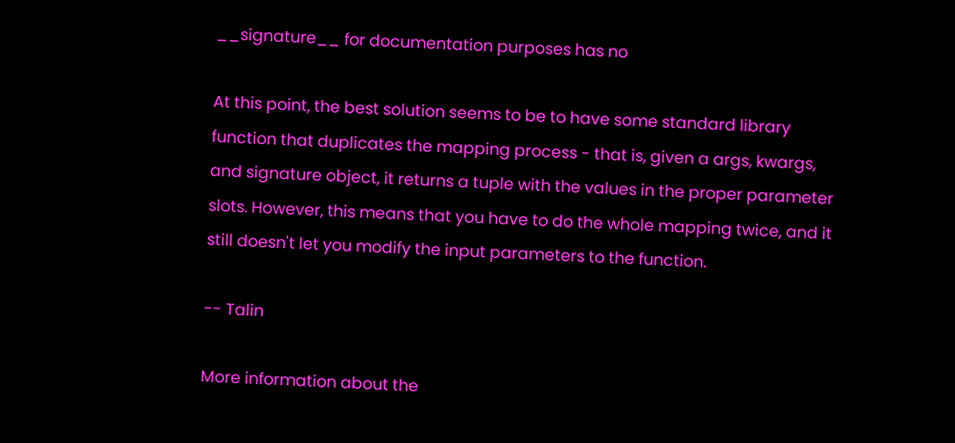__signature__ for documentation purposes has no

At this point, the best solution seems to be to have some standard library
function that duplicates the mapping process - that is, given a args, kwargs,
and signature object, it returns a tuple with the values in the proper parameter
slots. However, this means that you have to do the whole mapping twice, and it
still doesn't let you modify the input parameters to the function.

-- Talin

More information about the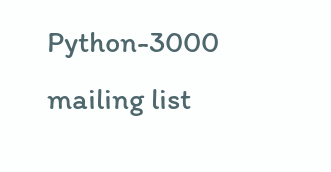Python-3000 mailing list